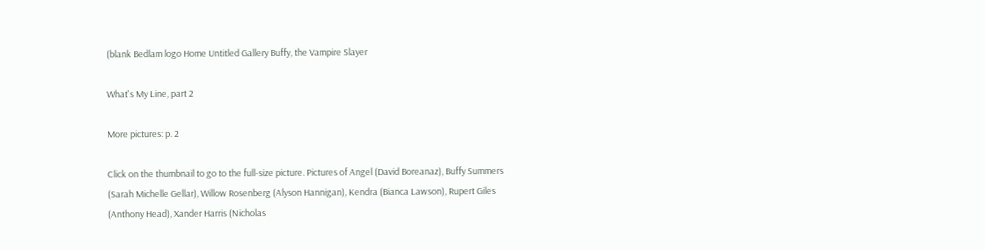(blank Bedlam logo Home Untitled Gallery Buffy, the Vampire Slayer

What's My Line, part 2

More pictures: p. 2

Click on the thumbnail to go to the full-size picture. Pictures of Angel (David Boreanaz), Buffy Summers (Sarah Michelle Gellar), Willow Rosenberg (Alyson Hannigan), Kendra (Bianca Lawson), Rupert Giles (Anthony Head), Xander Harris (Nicholas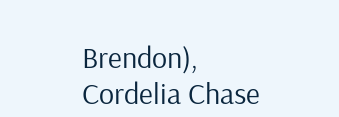Brendon), Cordelia Chase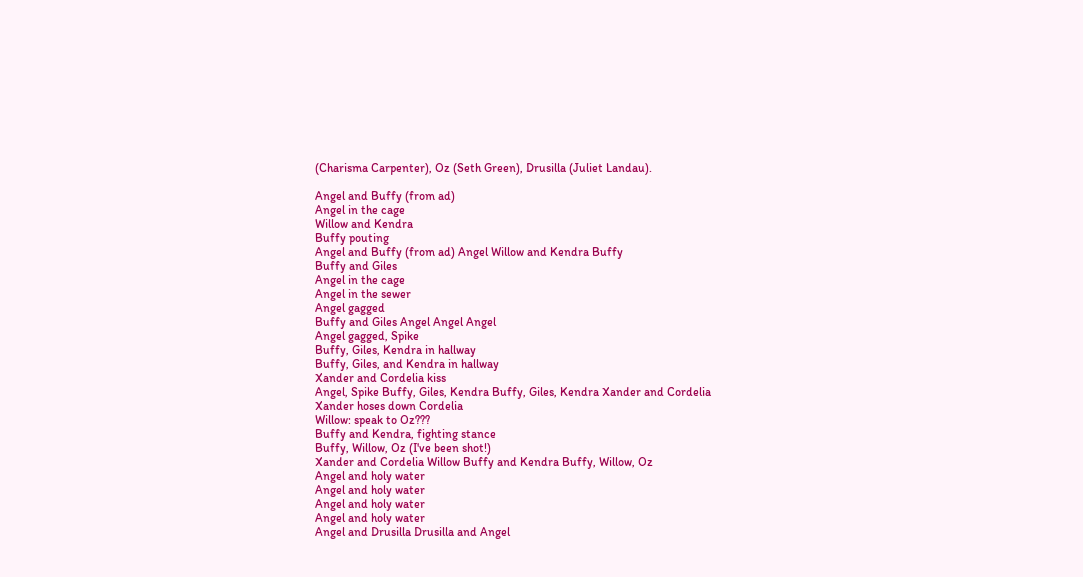(Charisma Carpenter), Oz (Seth Green), Drusilla (Juliet Landau).

Angel and Buffy (from ad)
Angel in the cage
Willow and Kendra
Buffy pouting
Angel and Buffy (from ad) Angel Willow and Kendra Buffy
Buffy and Giles
Angel in the cage
Angel in the sewer
Angel gagged
Buffy and Giles Angel Angel Angel
Angel gagged, Spike
Buffy, Giles, Kendra in hallway
Buffy, Giles, and Kendra in hallway
Xander and Cordelia kiss
Angel, Spike Buffy, Giles, Kendra Buffy, Giles, Kendra Xander and Cordelia
Xander hoses down Cordelia
Willow: speak to Oz???
Buffy and Kendra, fighting stance
Buffy, Willow, Oz (I've been shot!)
Xander and Cordelia Willow Buffy and Kendra Buffy, Willow, Oz
Angel and holy water
Angel and holy water
Angel and holy water
Angel and holy water
Angel and Drusilla Drusilla and Angel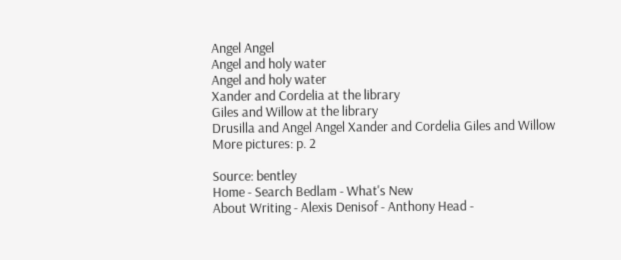Angel Angel
Angel and holy water
Angel and holy water
Xander and Cordelia at the library
Giles and Willow at the library
Drusilla and Angel Angel Xander and Cordelia Giles and Willow
More pictures: p. 2

Source: bentley
Home - Search Bedlam - What's New
About Writing - Alexis Denisof - Anthony Head -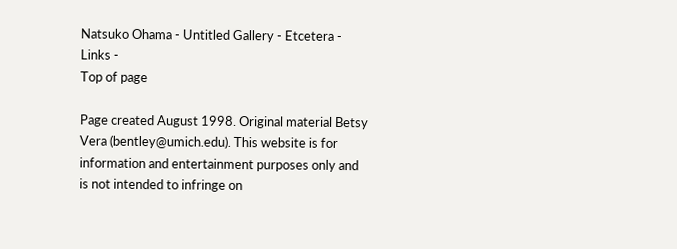Natsuko Ohama - Untitled Gallery - Etcetera - Links -
Top of page

Page created August 1998. Original material Betsy Vera (bentley@umich.edu). This website is for information and entertainment purposes only and is not intended to infringe on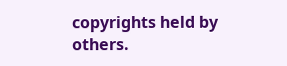copyrights held by others.